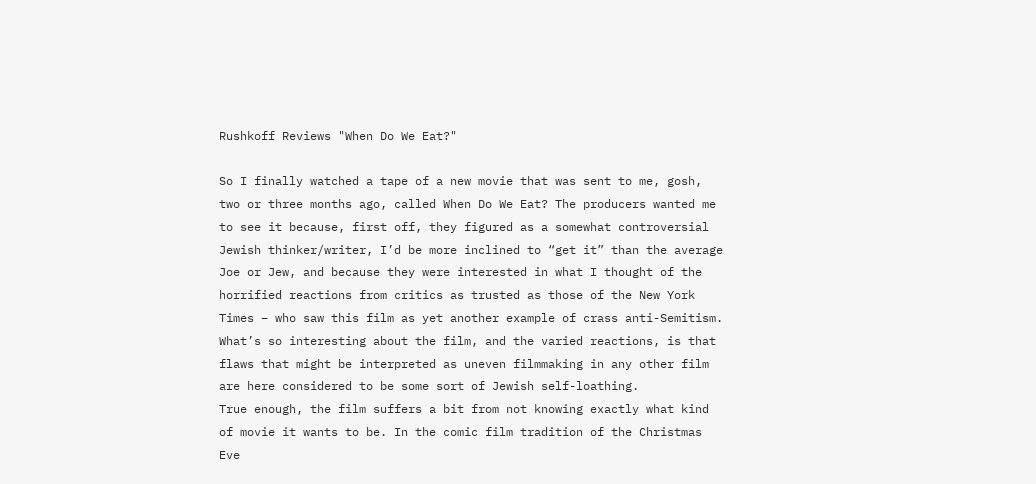Rushkoff Reviews "When Do We Eat?"

So I finally watched a tape of a new movie that was sent to me, gosh, two or three months ago, called When Do We Eat? The producers wanted me to see it because, first off, they figured as a somewhat controversial Jewish thinker/writer, I’d be more inclined to “get it” than the average Joe or Jew, and because they were interested in what I thought of the horrified reactions from critics as trusted as those of the New York Times – who saw this film as yet another example of crass anti-Semitism.
What’s so interesting about the film, and the varied reactions, is that flaws that might be interpreted as uneven filmmaking in any other film are here considered to be some sort of Jewish self-loathing.
True enough, the film suffers a bit from not knowing exactly what kind of movie it wants to be. In the comic film tradition of the Christmas Eve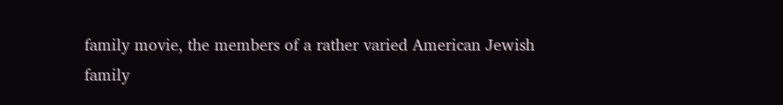family movie, the members of a rather varied American Jewish family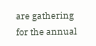are gathering for the annual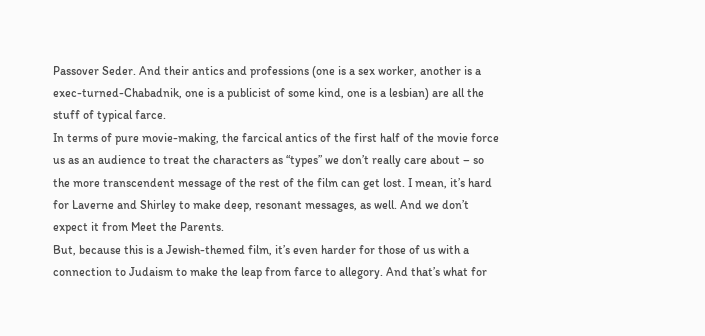Passover Seder. And their antics and professions (one is a sex worker, another is a exec-turned-Chabadnik, one is a publicist of some kind, one is a lesbian) are all the stuff of typical farce.
In terms of pure movie-making, the farcical antics of the first half of the movie force us as an audience to treat the characters as “types” we don’t really care about – so the more transcendent message of the rest of the film can get lost. I mean, it’s hard for Laverne and Shirley to make deep, resonant messages, as well. And we don’t expect it from Meet the Parents.
But, because this is a Jewish-themed film, it’s even harder for those of us with a connection to Judaism to make the leap from farce to allegory. And that’s what for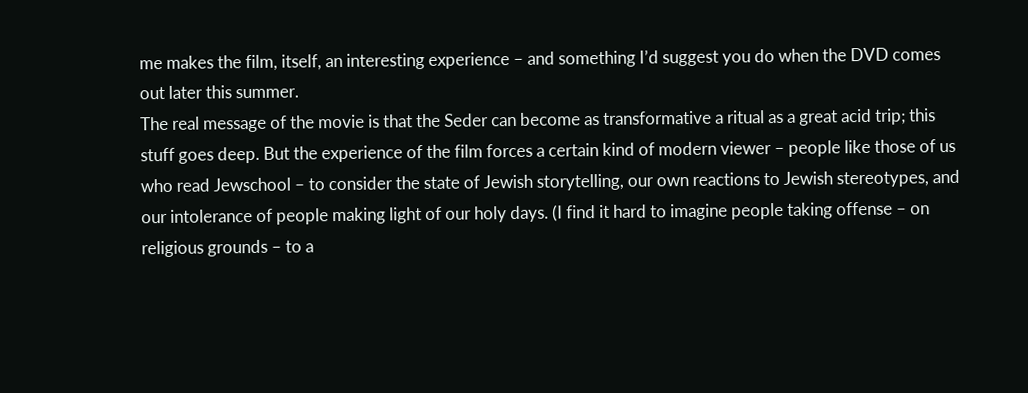me makes the film, itself, an interesting experience – and something I’d suggest you do when the DVD comes out later this summer.
The real message of the movie is that the Seder can become as transformative a ritual as a great acid trip; this stuff goes deep. But the experience of the film forces a certain kind of modern viewer – people like those of us who read Jewschool – to consider the state of Jewish storytelling, our own reactions to Jewish stereotypes, and our intolerance of people making light of our holy days. (I find it hard to imagine people taking offense – on religious grounds – to a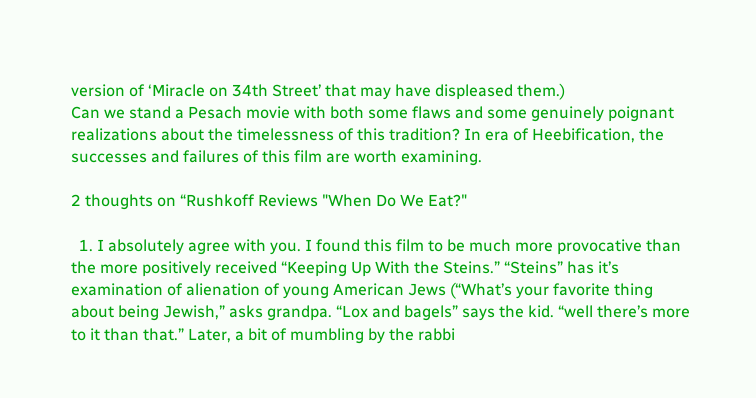version of ‘Miracle on 34th Street’ that may have displeased them.)
Can we stand a Pesach movie with both some flaws and some genuinely poignant realizations about the timelessness of this tradition? In era of Heebification, the successes and failures of this film are worth examining.

2 thoughts on “Rushkoff Reviews "When Do We Eat?"

  1. I absolutely agree with you. I found this film to be much more provocative than the more positively received “Keeping Up With the Steins.” “Steins” has it’s examination of alienation of young American Jews (“What’s your favorite thing about being Jewish,” asks grandpa. “Lox and bagels” says the kid. “well there’s more to it than that.” Later, a bit of mumbling by the rabbi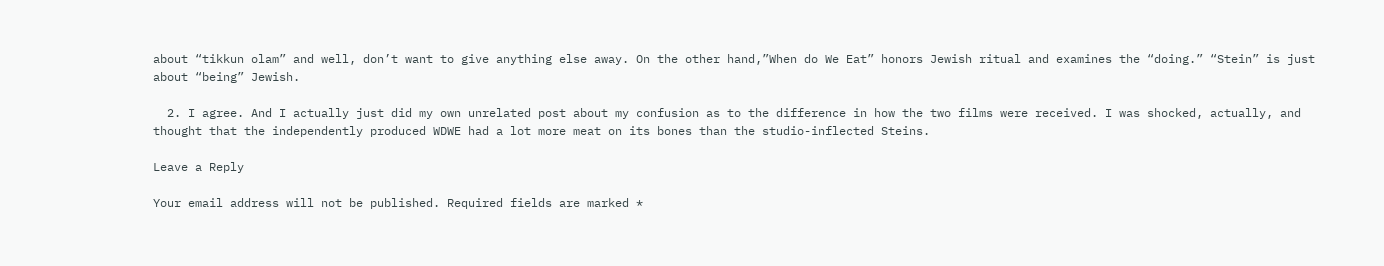about “tikkun olam” and well, don’t want to give anything else away. On the other hand,”When do We Eat” honors Jewish ritual and examines the “doing.” “Stein” is just about “being” Jewish.

  2. I agree. And I actually just did my own unrelated post about my confusion as to the difference in how the two films were received. I was shocked, actually, and thought that the independently produced WDWE had a lot more meat on its bones than the studio-inflected Steins.

Leave a Reply

Your email address will not be published. Required fields are marked *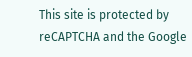This site is protected by reCAPTCHA and the Google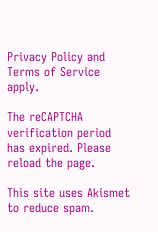Privacy Policy and Terms of Service apply.

The reCAPTCHA verification period has expired. Please reload the page.

This site uses Akismet to reduce spam.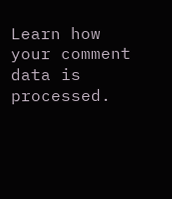Learn how your comment data is processed.